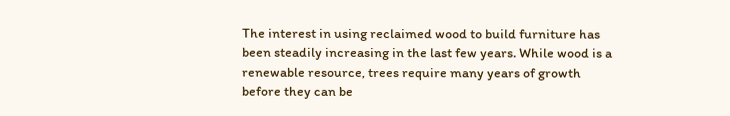The interest in using reclaimed wood to build furniture has been steadily increasing in the last few years. While wood is a renewable resource, trees require many years of growth before they can be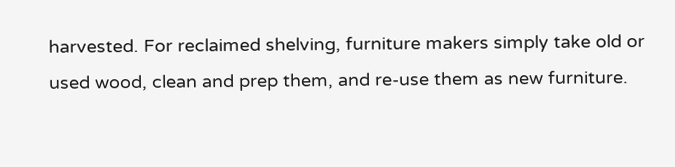harvested. For reclaimed shelving, furniture makers simply take old or used wood, clean and prep them, and re-use them as new furniture.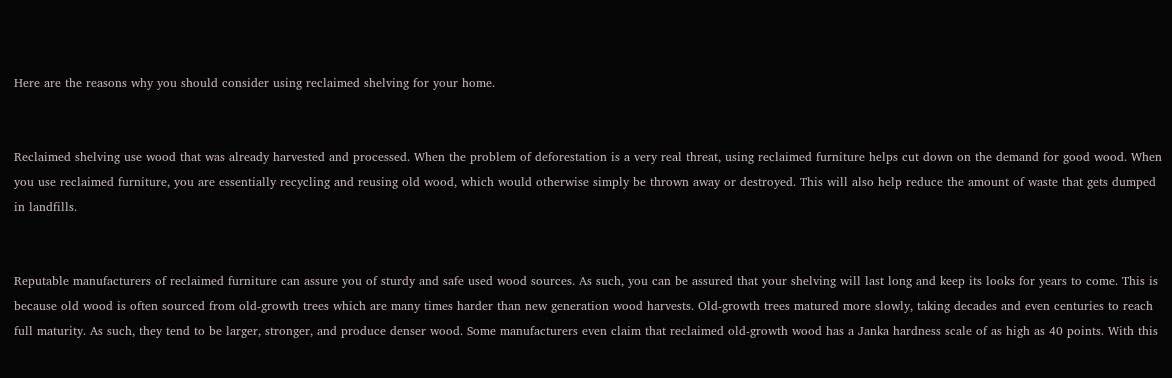Here are the reasons why you should consider using reclaimed shelving for your home.


Reclaimed shelving use wood that was already harvested and processed. When the problem of deforestation is a very real threat, using reclaimed furniture helps cut down on the demand for good wood. When you use reclaimed furniture, you are essentially recycling and reusing old wood, which would otherwise simply be thrown away or destroyed. This will also help reduce the amount of waste that gets dumped in landfills.


Reputable manufacturers of reclaimed furniture can assure you of sturdy and safe used wood sources. As such, you can be assured that your shelving will last long and keep its looks for years to come. This is because old wood is often sourced from old-growth trees which are many times harder than new generation wood harvests. Old-growth trees matured more slowly, taking decades and even centuries to reach full maturity. As such, they tend to be larger, stronger, and produce denser wood. Some manufacturers even claim that reclaimed old-growth wood has a Janka hardness scale of as high as 40 points. With this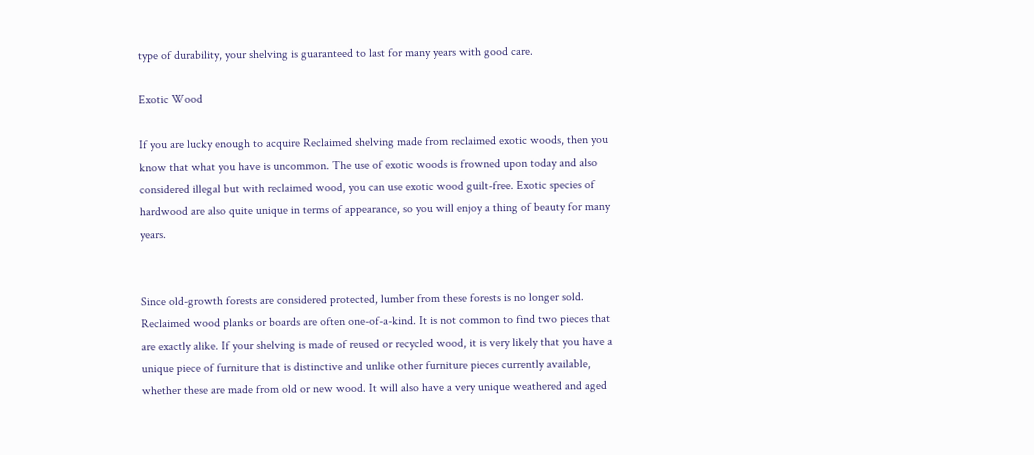type of durability, your shelving is guaranteed to last for many years with good care.

Exotic Wood

If you are lucky enough to acquire Reclaimed shelving made from reclaimed exotic woods, then you know that what you have is uncommon. The use of exotic woods is frowned upon today and also considered illegal but with reclaimed wood, you can use exotic wood guilt-free. Exotic species of hardwood are also quite unique in terms of appearance, so you will enjoy a thing of beauty for many years.


Since old-growth forests are considered protected, lumber from these forests is no longer sold. Reclaimed wood planks or boards are often one-of-a-kind. It is not common to find two pieces that are exactly alike. If your shelving is made of reused or recycled wood, it is very likely that you have a unique piece of furniture that is distinctive and unlike other furniture pieces currently available, whether these are made from old or new wood. It will also have a very unique weathered and aged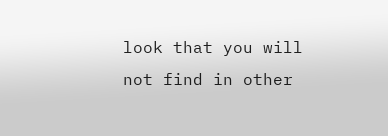look that you will not find in other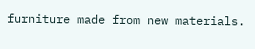furniture made from new materials.